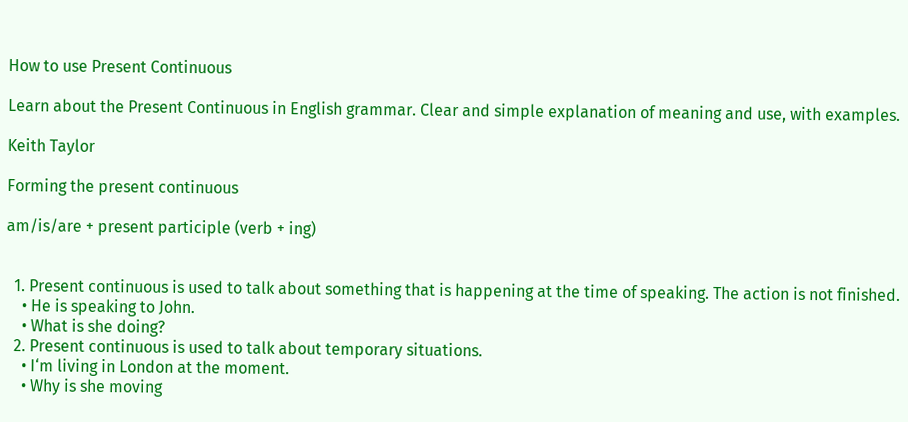How to use Present Continuous

Learn about the Present Continuous in English grammar. Clear and simple explanation of meaning and use, with examples.

Keith Taylor

Forming the present continuous

am/is/are + present participle (verb + ing)


  1. Present continuous is used to talk about something that is happening at the time of speaking. The action is not finished.
    • He is speaking to John.
    • What is she doing?
  2. Present continuous is used to talk about temporary situations.
    • I‘m living in London at the moment.
    • Why is she moving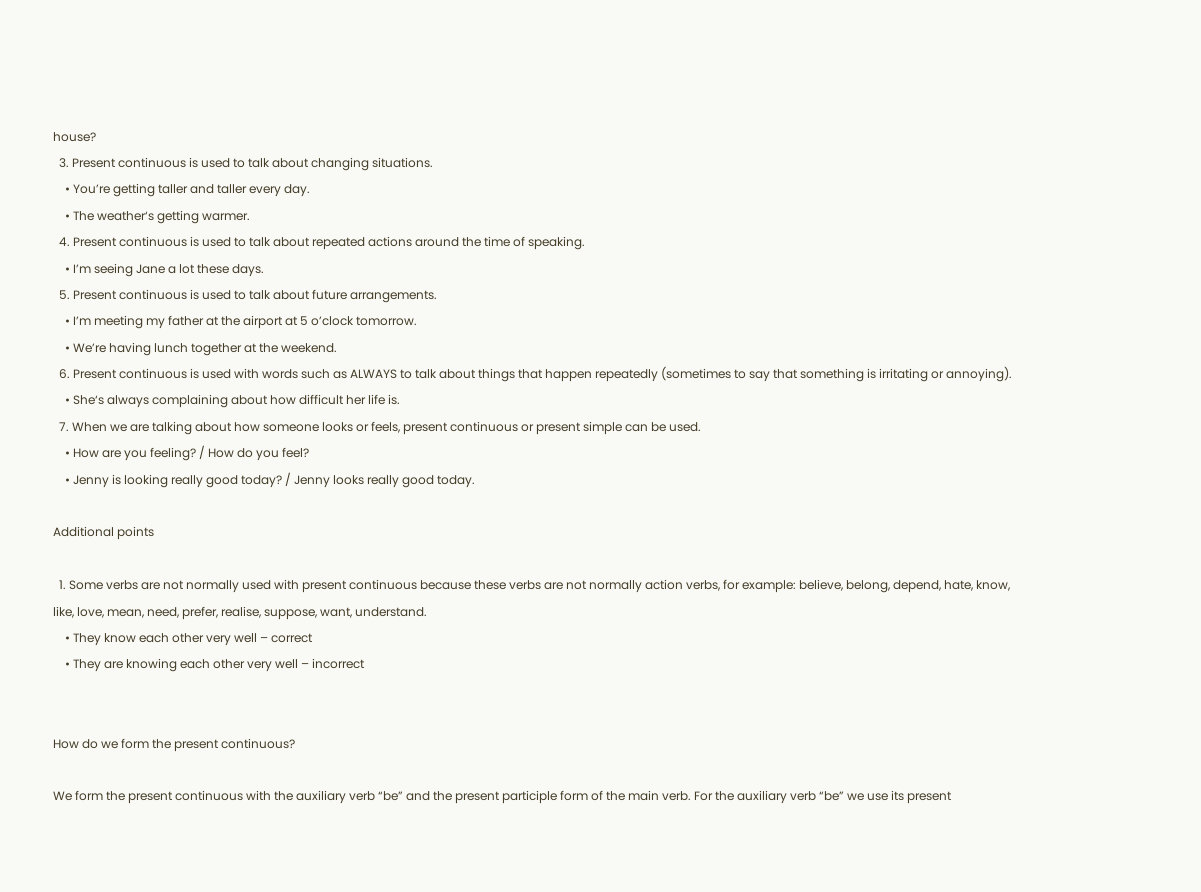house?
  3. Present continuous is used to talk about changing situations.
    • You’re getting taller and taller every day.
    • The weather‘s getting warmer.
  4. Present continuous is used to talk about repeated actions around the time of speaking.
    • I’m seeing Jane a lot these days.
  5. Present continuous is used to talk about future arrangements.
    • I’m meeting my father at the airport at 5 o’clock tomorrow.
    • We’re having lunch together at the weekend.
  6. Present continuous is used with words such as ALWAYS to talk about things that happen repeatedly (sometimes to say that something is irritating or annoying).
    • She‘s always complaining about how difficult her life is.
  7. When we are talking about how someone looks or feels, present continuous or present simple can be used.
    • How are you feeling? / How do you feel?
    • Jenny is looking really good today? / Jenny looks really good today.

Additional points

  1. Some verbs are not normally used with present continuous because these verbs are not normally action verbs, for example: believe, belong, depend, hate, know, like, love, mean, need, prefer, realise, suppose, want, understand.
    • They know each other very well – correct
    • They are knowing each other very well – incorrect


How do we form the present continuous?

We form the present continuous with the auxiliary verb “be” and the present participle form of the main verb. For the auxiliary verb “be” we use its present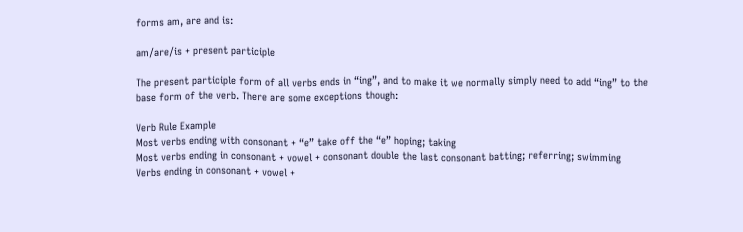forms am, are and is:

am/are/is + present participle

The present participle form of all verbs ends in “ing”, and to make it we normally simply need to add “ing” to the base form of the verb. There are some exceptions though:

Verb Rule Example
Most verbs ending with consonant + “e” take off the “e” hoping; taking
Most verbs ending in consonant + vowel + consonant double the last consonant batting; referring; swimming
Verbs ending in consonant + vowel +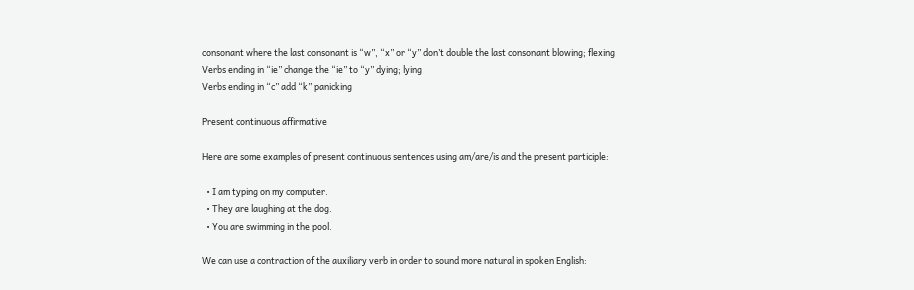consonant where the last consonant is “w”, “x” or “y” don’t double the last consonant blowing; flexing
Verbs ending in “ie” change the “ie” to “y” dying; lying
Verbs ending in “c” add “k” panicking

Present continuous affirmative

Here are some examples of present continuous sentences using am/are/is and the present participle:

  • I am typing on my computer.
  • They are laughing at the dog.
  • You are swimming in the pool.

We can use a contraction of the auxiliary verb in order to sound more natural in spoken English: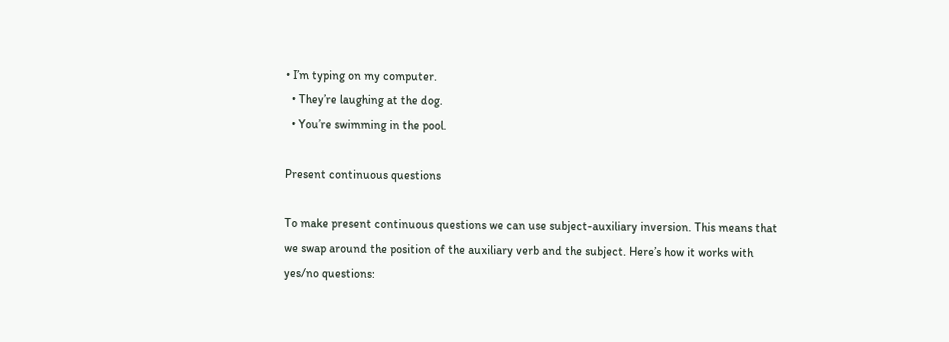• I’m typing on my computer.
  • They’re laughing at the dog.
  • You’re swimming in the pool.

Present continuous questions

To make present continuous questions we can use subject-auxiliary inversion. This means that we swap around the position of the auxiliary verb and the subject. Here’s how it works with yes/no questions: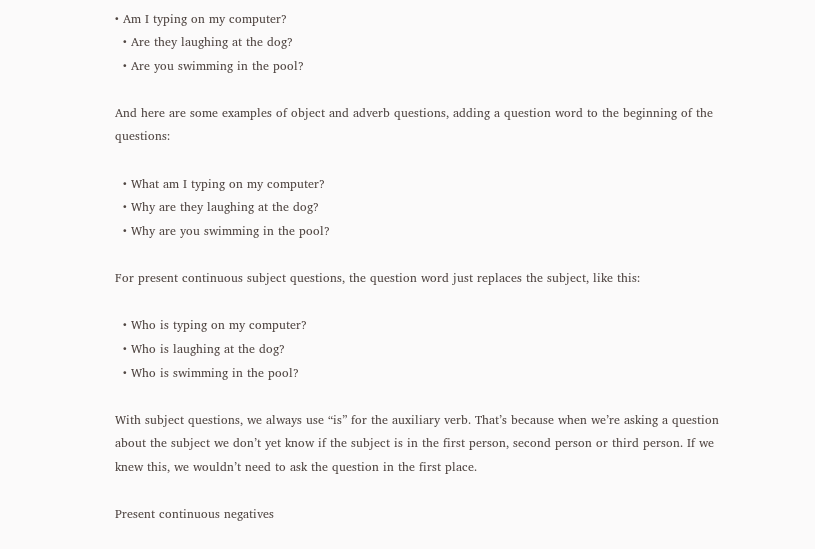• Am I typing on my computer?
  • Are they laughing at the dog?
  • Are you swimming in the pool?

And here are some examples of object and adverb questions, adding a question word to the beginning of the questions:

  • What am I typing on my computer?
  • Why are they laughing at the dog?
  • Why are you swimming in the pool?

For present continuous subject questions, the question word just replaces the subject, like this:

  • Who is typing on my computer?
  • Who is laughing at the dog?
  • Who is swimming in the pool?

With subject questions, we always use “is” for the auxiliary verb. That’s because when we’re asking a question about the subject we don’t yet know if the subject is in the first person, second person or third person. If we knew this, we wouldn’t need to ask the question in the first place.

Present continuous negatives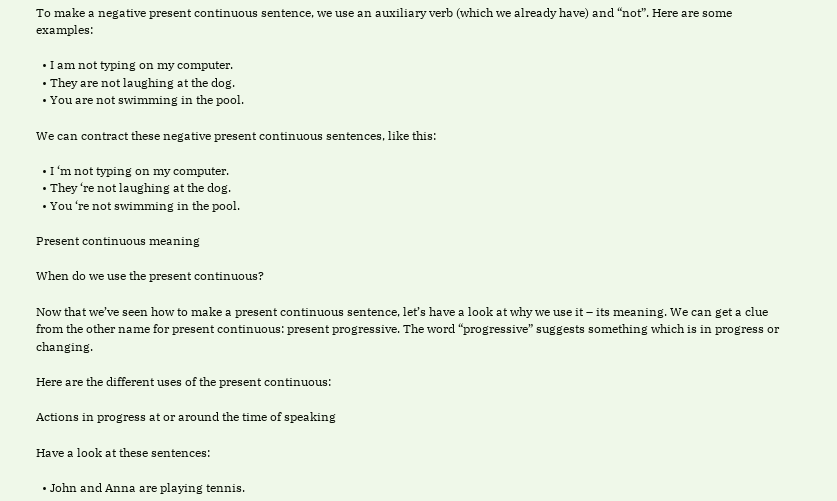To make a negative present continuous sentence, we use an auxiliary verb (which we already have) and “not”. Here are some examples:

  • I am not typing on my computer.
  • They are not laughing at the dog.
  • You are not swimming in the pool.

We can contract these negative present continuous sentences, like this:

  • I ‘m not typing on my computer.
  • They ‘re not laughing at the dog.
  • You ‘re not swimming in the pool.

Present continuous meaning

When do we use the present continuous?

Now that we’ve seen how to make a present continuous sentence, let’s have a look at why we use it – its meaning. We can get a clue from the other name for present continuous: present progressive. The word “progressive” suggests something which is in progress or changing.

Here are the different uses of the present continuous:

Actions in progress at or around the time of speaking

Have a look at these sentences:

  • John and Anna are playing tennis.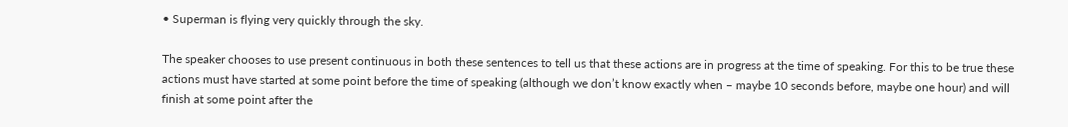• Superman is flying very quickly through the sky.

The speaker chooses to use present continuous in both these sentences to tell us that these actions are in progress at the time of speaking. For this to be true these actions must have started at some point before the time of speaking (although we don’t know exactly when – maybe 10 seconds before, maybe one hour) and will finish at some point after the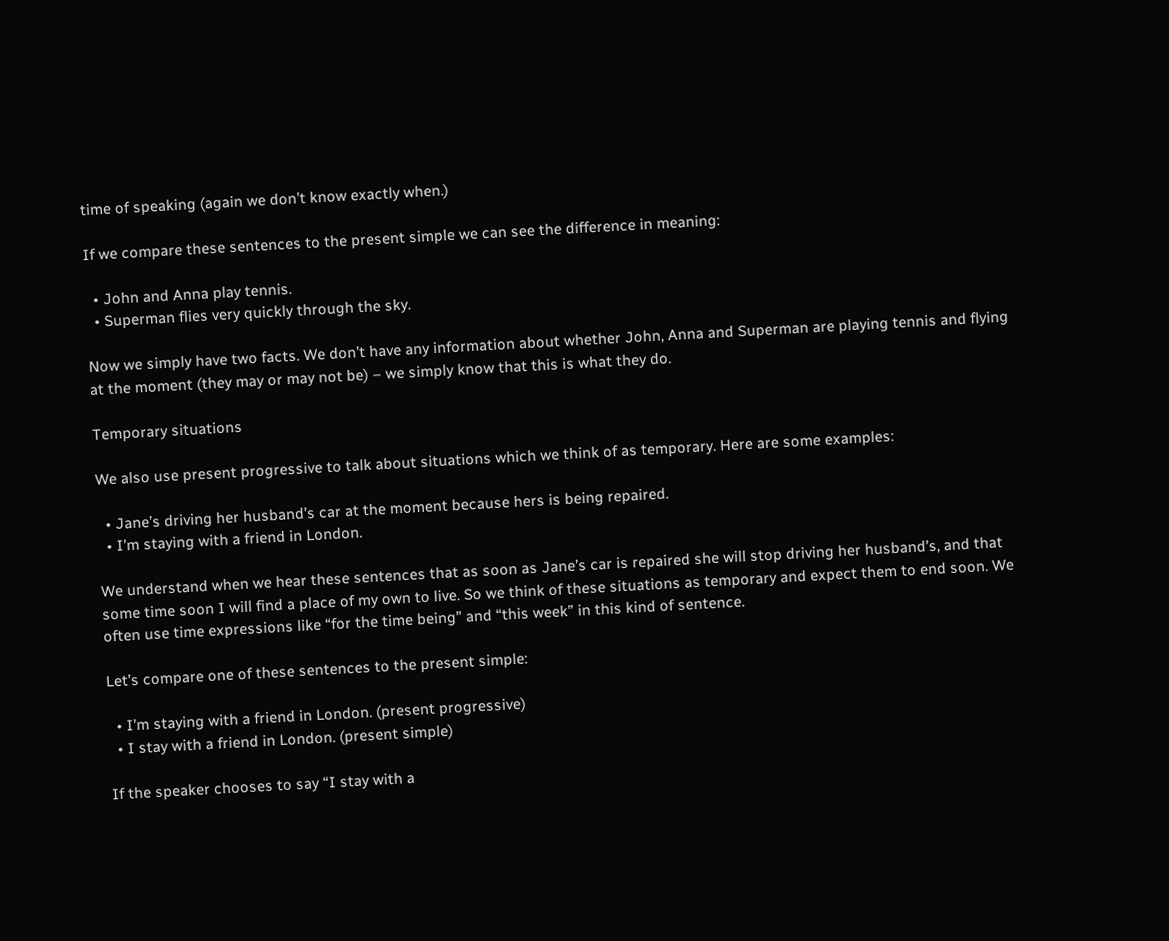time of speaking (again we don’t know exactly when.)

If we compare these sentences to the present simple we can see the difference in meaning:

  • John and Anna play tennis.
  • Superman flies very quickly through the sky.

Now we simply have two facts. We don’t have any information about whether John, Anna and Superman are playing tennis and flying at the moment (they may or may not be) – we simply know that this is what they do.

Temporary situations

We also use present progressive to talk about situations which we think of as temporary. Here are some examples:

  • Jane’s driving her husband’s car at the moment because hers is being repaired.
  • I’m staying with a friend in London.

We understand when we hear these sentences that as soon as Jane’s car is repaired she will stop driving her husband’s, and that some time soon I will find a place of my own to live. So we think of these situations as temporary and expect them to end soon. We often use time expressions like “for the time being” and “this week” in this kind of sentence.

Let’s compare one of these sentences to the present simple:

  • I’m staying with a friend in London. (present progressive)
  • I stay with a friend in London. (present simple)

If the speaker chooses to say “I stay with a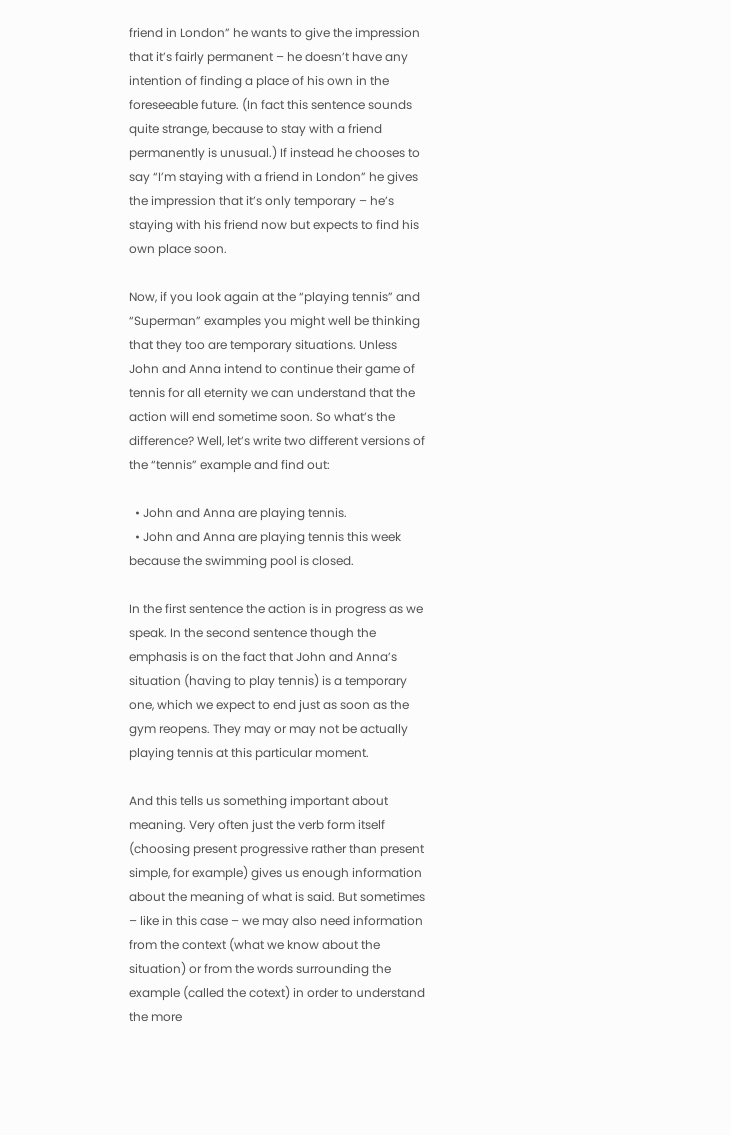friend in London” he wants to give the impression that it’s fairly permanent – he doesn’t have any intention of finding a place of his own in the foreseeable future. (In fact this sentence sounds quite strange, because to stay with a friend permanently is unusual.) If instead he chooses to say “I’m staying with a friend in London” he gives the impression that it’s only temporary – he’s staying with his friend now but expects to find his own place soon.

Now, if you look again at the “playing tennis” and “Superman” examples you might well be thinking that they too are temporary situations. Unless John and Anna intend to continue their game of tennis for all eternity we can understand that the action will end sometime soon. So what’s the difference? Well, let’s write two different versions of the “tennis” example and find out:

  • John and Anna are playing tennis.
  • John and Anna are playing tennis this week because the swimming pool is closed.

In the first sentence the action is in progress as we speak. In the second sentence though the emphasis is on the fact that John and Anna’s situation (having to play tennis) is a temporary one, which we expect to end just as soon as the gym reopens. They may or may not be actually playing tennis at this particular moment.

And this tells us something important about meaning. Very often just the verb form itself (choosing present progressive rather than present simple, for example) gives us enough information about the meaning of what is said. But sometimes – like in this case – we may also need information from the context (what we know about the situation) or from the words surrounding the example (called the cotext) in order to understand the more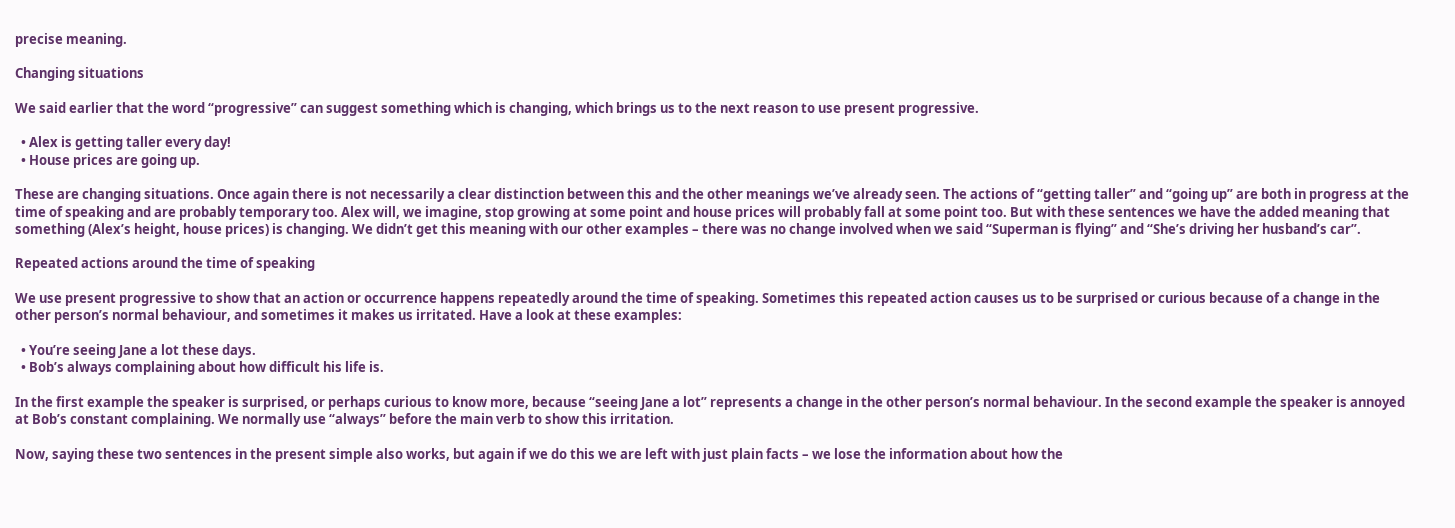precise meaning.

Changing situations

We said earlier that the word “progressive” can suggest something which is changing, which brings us to the next reason to use present progressive.

  • Alex is getting taller every day!
  • House prices are going up.

These are changing situations. Once again there is not necessarily a clear distinction between this and the other meanings we’ve already seen. The actions of “getting taller” and “going up” are both in progress at the time of speaking and are probably temporary too. Alex will, we imagine, stop growing at some point and house prices will probably fall at some point too. But with these sentences we have the added meaning that something (Alex’s height, house prices) is changing. We didn’t get this meaning with our other examples – there was no change involved when we said “Superman is flying” and “She’s driving her husband’s car”.

Repeated actions around the time of speaking

We use present progressive to show that an action or occurrence happens repeatedly around the time of speaking. Sometimes this repeated action causes us to be surprised or curious because of a change in the other person’s normal behaviour, and sometimes it makes us irritated. Have a look at these examples:

  • You’re seeing Jane a lot these days.
  • Bob’s always complaining about how difficult his life is.

In the first example the speaker is surprised, or perhaps curious to know more, because “seeing Jane a lot” represents a change in the other person’s normal behaviour. In the second example the speaker is annoyed at Bob’s constant complaining. We normally use “always” before the main verb to show this irritation.

Now, saying these two sentences in the present simple also works, but again if we do this we are left with just plain facts – we lose the information about how the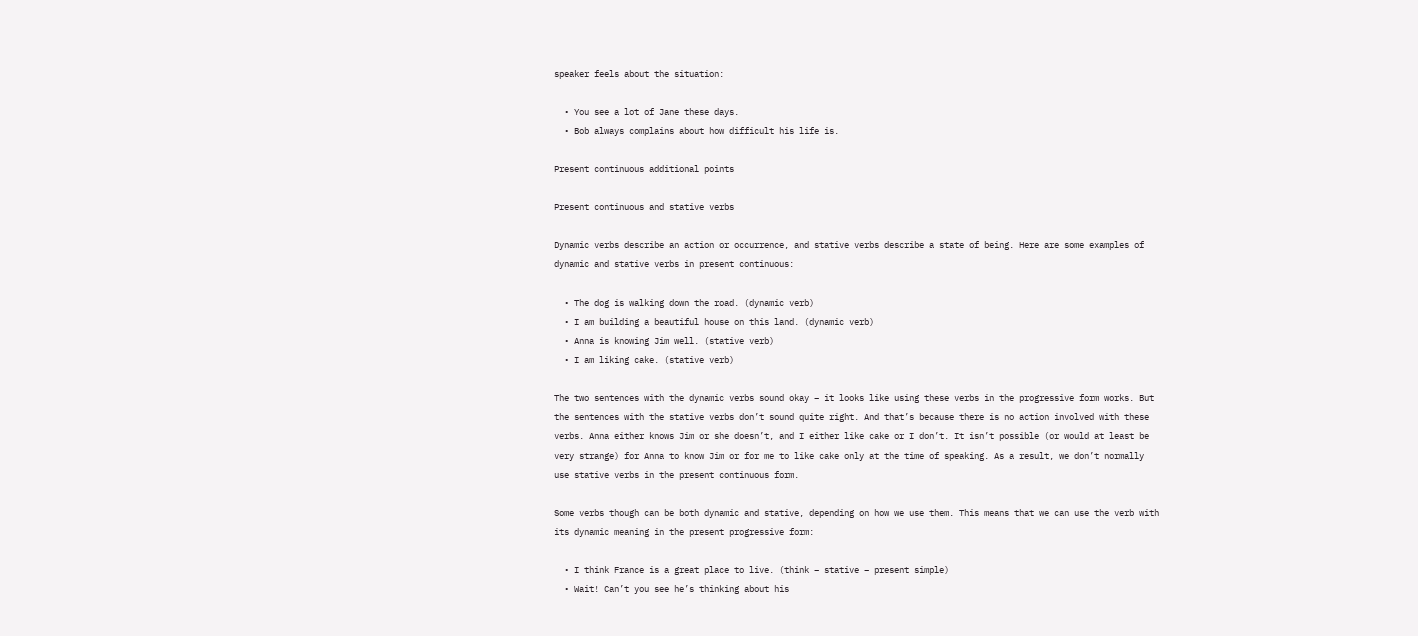speaker feels about the situation:

  • You see a lot of Jane these days.
  • Bob always complains about how difficult his life is.

Present continuous additional points

Present continuous and stative verbs

Dynamic verbs describe an action or occurrence, and stative verbs describe a state of being. Here are some examples of dynamic and stative verbs in present continuous:

  • The dog is walking down the road. (dynamic verb)
  • I am building a beautiful house on this land. (dynamic verb)
  • Anna is knowing Jim well. (stative verb)
  • I am liking cake. (stative verb)

The two sentences with the dynamic verbs sound okay – it looks like using these verbs in the progressive form works. But the sentences with the stative verbs don’t sound quite right. And that’s because there is no action involved with these verbs. Anna either knows Jim or she doesn’t, and I either like cake or I don’t. It isn’t possible (or would at least be very strange) for Anna to know Jim or for me to like cake only at the time of speaking. As a result, we don’t normally use stative verbs in the present continuous form.

Some verbs though can be both dynamic and stative, depending on how we use them. This means that we can use the verb with its dynamic meaning in the present progressive form:

  • I think France is a great place to live. (think – stative – present simple)
  • Wait! Can’t you see he’s thinking about his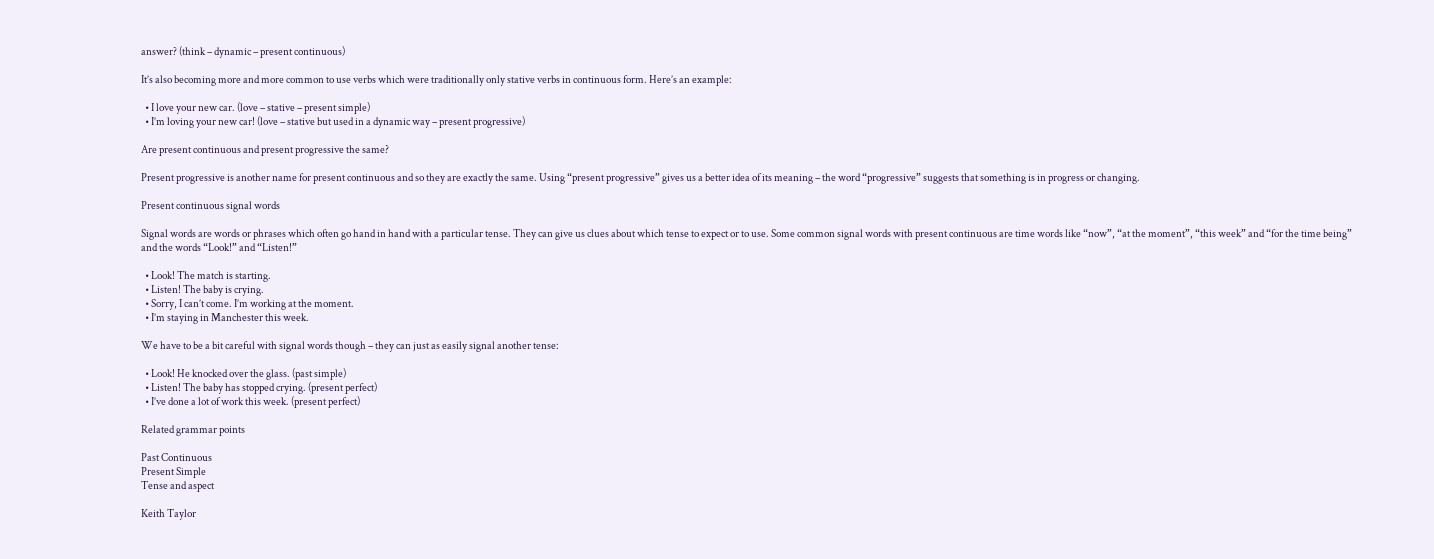answer? (think – dynamic – present continuous)

It’s also becoming more and more common to use verbs which were traditionally only stative verbs in continuous form. Here’s an example:

  • I love your new car. (love – stative – present simple)
  • I’m loving your new car! (love – stative but used in a dynamic way – present progressive)

Are present continuous and present progressive the same?

Present progressive is another name for present continuous and so they are exactly the same. Using “present progressive” gives us a better idea of its meaning – the word “progressive” suggests that something is in progress or changing.

Present continuous signal words

Signal words are words or phrases which often go hand in hand with a particular tense. They can give us clues about which tense to expect or to use. Some common signal words with present continuous are time words like “now”, “at the moment”, “this week” and “for the time being” and the words “Look!” and “Listen!”

  • Look! The match is starting.
  • Listen! The baby is crying.
  • Sorry, I can’t come. I’m working at the moment.
  • I’m staying in Manchester this week.

We have to be a bit careful with signal words though – they can just as easily signal another tense:

  • Look! He knocked over the glass. (past simple)
  • Listen! The baby has stopped crying. (present perfect)
  • I’ve done a lot of work this week. (present perfect)

Related grammar points

Past Continuous
Present Simple
Tense and aspect

Keith Taylor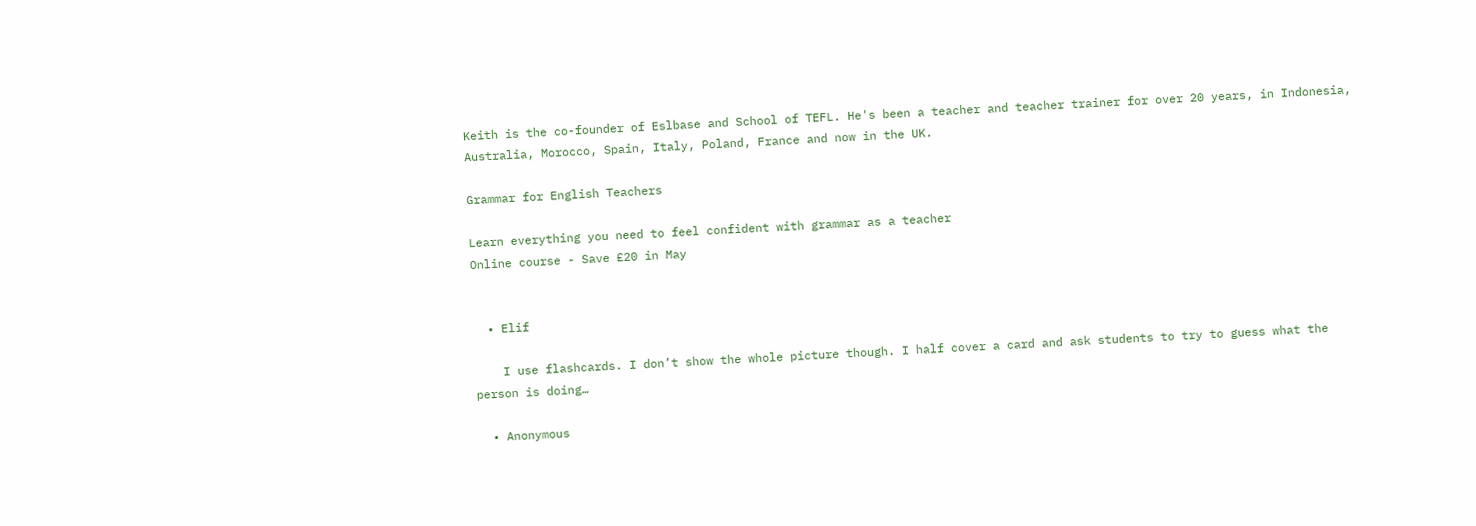Keith is the co-founder of Eslbase and School of TEFL. He's been a teacher and teacher trainer for over 20 years, in Indonesia, Australia, Morocco, Spain, Italy, Poland, France and now in the UK.

Grammar for English Teachers

Learn everything you need to feel confident with grammar as a teacher
Online course - Save £20 in May


  • Elif

    I use flashcards. I don’t show the whole picture though. I half cover a card and ask students to try to guess what the person is doing…

  • Anonymous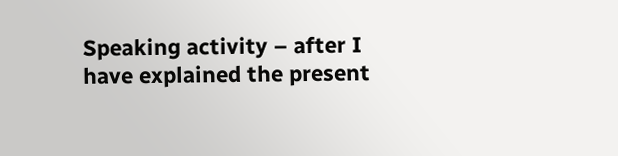Speaking activity – after I have explained the present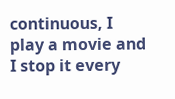continuous, I play a movie and I stop it every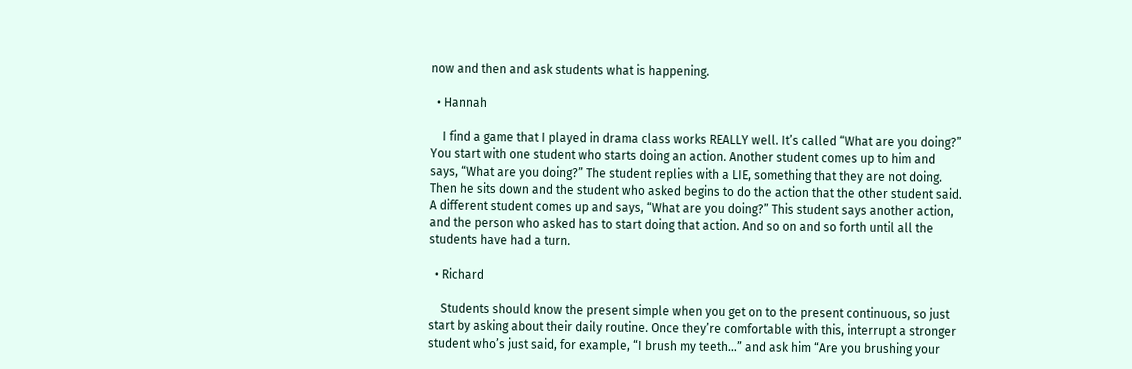now and then and ask students what is happening.

  • Hannah

    I find a game that I played in drama class works REALLY well. It’s called “What are you doing?” You start with one student who starts doing an action. Another student comes up to him and says, “What are you doing?” The student replies with a LIE, something that they are not doing. Then he sits down and the student who asked begins to do the action that the other student said. A different student comes up and says, “What are you doing?” This student says another action, and the person who asked has to start doing that action. And so on and so forth until all the students have had a turn.

  • Richard

    Students should know the present simple when you get on to the present continuous, so just start by asking about their daily routine. Once they’re comfortable with this, interrupt a stronger student who’s just said, for example, “I brush my teeth…” and ask him “Are you brushing your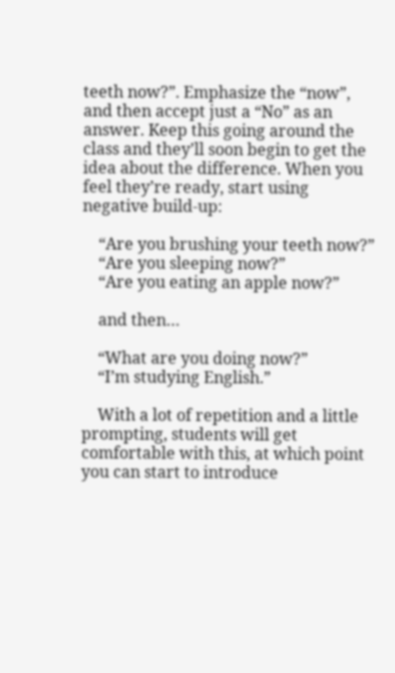teeth now?”. Emphasize the “now”, and then accept just a “No” as an answer. Keep this going around the class and they’ll soon begin to get the idea about the difference. When you feel they’re ready, start using negative build-up:

    “Are you brushing your teeth now?”
    “Are you sleeping now?”
    “Are you eating an apple now?”

    and then…

    “What are you doing now?”
    “I’m studying English.”

    With a lot of repetition and a little prompting, students will get comfortable with this, at which point you can start to introduce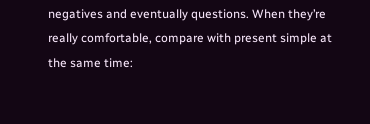negatives and eventually questions. When they’re really comfortable, compare with present simple at the same time: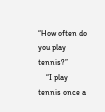“How often do you play tennis?”
    “I play tennis once a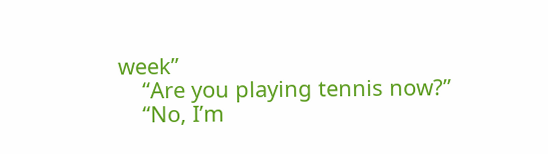week”
    “Are you playing tennis now?”
    “No, I’m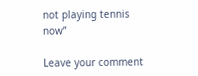not playing tennis now”

Leave your comment